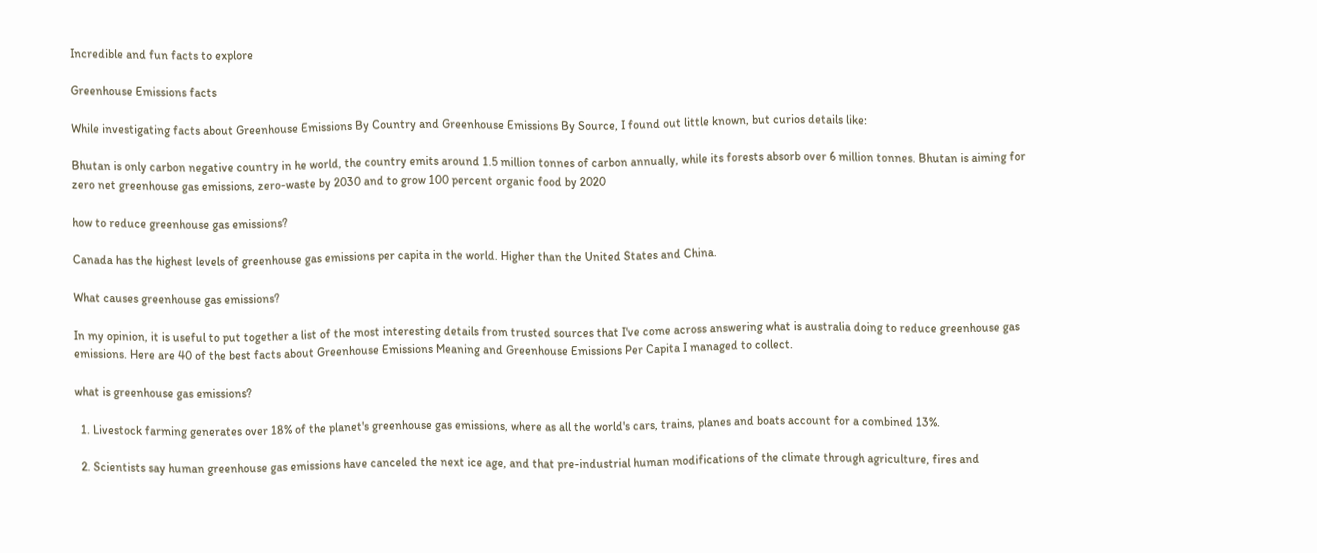Incredible and fun facts to explore

Greenhouse Emissions facts

While investigating facts about Greenhouse Emissions By Country and Greenhouse Emissions By Source, I found out little known, but curios details like:

Bhutan is only carbon negative country in he world, the country emits around 1.5 million tonnes of carbon annually, while its forests absorb over 6 million tonnes. Bhutan is aiming for zero net greenhouse gas emissions, zero-waste by 2030 and to grow 100 percent organic food by 2020

how to reduce greenhouse gas emissions?

Canada has the highest levels of greenhouse gas emissions per capita in the world. Higher than the United States and China.

What causes greenhouse gas emissions?

In my opinion, it is useful to put together a list of the most interesting details from trusted sources that I've come across answering what is australia doing to reduce greenhouse gas emissions. Here are 40 of the best facts about Greenhouse Emissions Meaning and Greenhouse Emissions Per Capita I managed to collect.

what is greenhouse gas emissions?

  1. Livestock farming generates over 18% of the planet's greenhouse gas emissions, where as all the world's cars, trains, planes and boats account for a combined 13%.

  2. Scientists say human greenhouse gas emissions have canceled the next ice age, and that pre-industrial human modifications of the climate through agriculture, fires and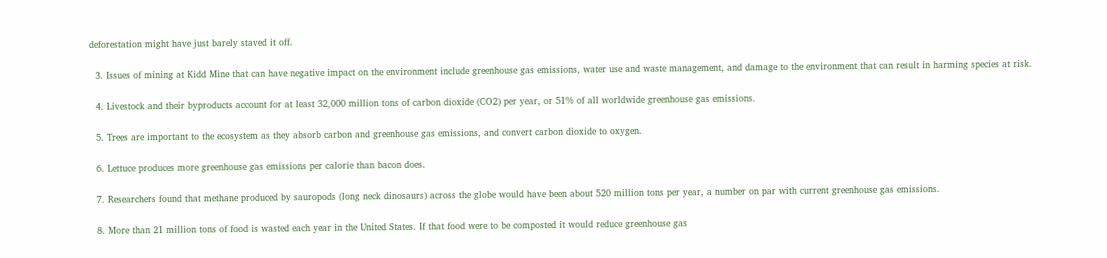deforestation might have just barely staved it off.

  3. Issues of mining at Kidd Mine that can have negative impact on the environment include greenhouse gas emissions, water use and waste management, and damage to the environment that can result in harming species at risk.

  4. Livestock and their byproducts account for at least 32,000 million tons of carbon dioxide (CO2) per year, or 51% of all worldwide greenhouse gas emissions.

  5. Trees are important to the ecosystem as they absorb carbon and greenhouse gas emissions, and convert carbon dioxide to oxygen.

  6. Lettuce produces more greenhouse gas emissions per calorie than bacon does.

  7. Researchers found that methane produced by sauropods (long neck dinosaurs) across the globe would have been about 520 million tons per year, a number on par with current greenhouse gas emissions.

  8. More than 21 million tons of food is wasted each year in the United States. If that food were to be composted it would reduce greenhouse gas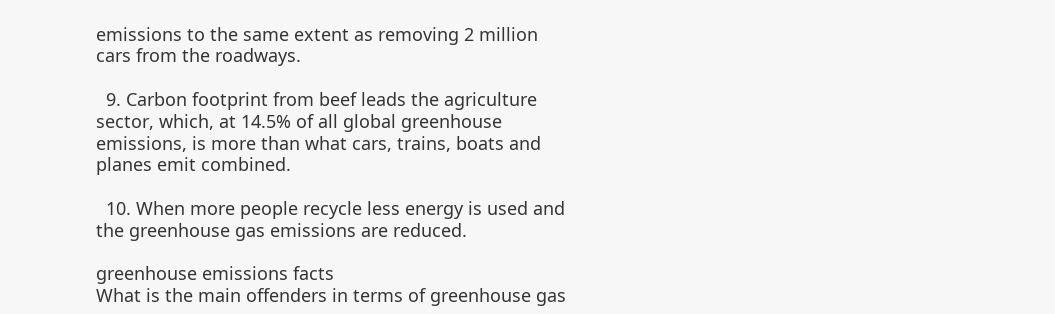emissions to the same extent as removing 2 million cars from the roadways.

  9. Carbon footprint from beef leads the agriculture sector, which, at 14.5% of all global greenhouse emissions, is more than what cars, trains, boats and planes emit combined.

  10. When more people recycle less energy is used and the greenhouse gas emissions are reduced.

greenhouse emissions facts
What is the main offenders in terms of greenhouse gas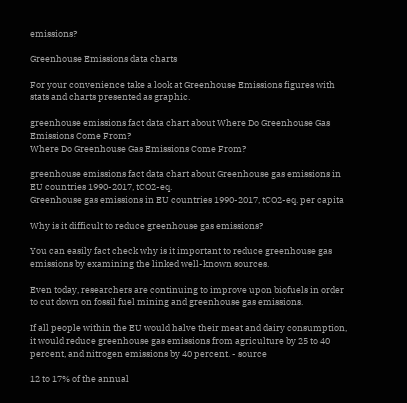emissions?

Greenhouse Emissions data charts

For your convenience take a look at Greenhouse Emissions figures with stats and charts presented as graphic.

greenhouse emissions fact data chart about Where Do Greenhouse Gas Emissions Come From?
Where Do Greenhouse Gas Emissions Come From?

greenhouse emissions fact data chart about Greenhouse gas emissions in EU countries 1990-2017, tCO2-eq.
Greenhouse gas emissions in EU countries 1990-2017, tCO2-eq. per capita

Why is it difficult to reduce greenhouse gas emissions?

You can easily fact check why is it important to reduce greenhouse gas emissions by examining the linked well-known sources.

Even today, researchers are continuing to improve upon biofuels in order to cut down on fossil fuel mining and greenhouse gas emissions.

If all people within the EU would halve their meat and dairy consumption, it would reduce greenhouse gas emissions from agriculture by 25 to 40 percent, and nitrogen emissions by 40 percent. - source

12 to 17% of the annual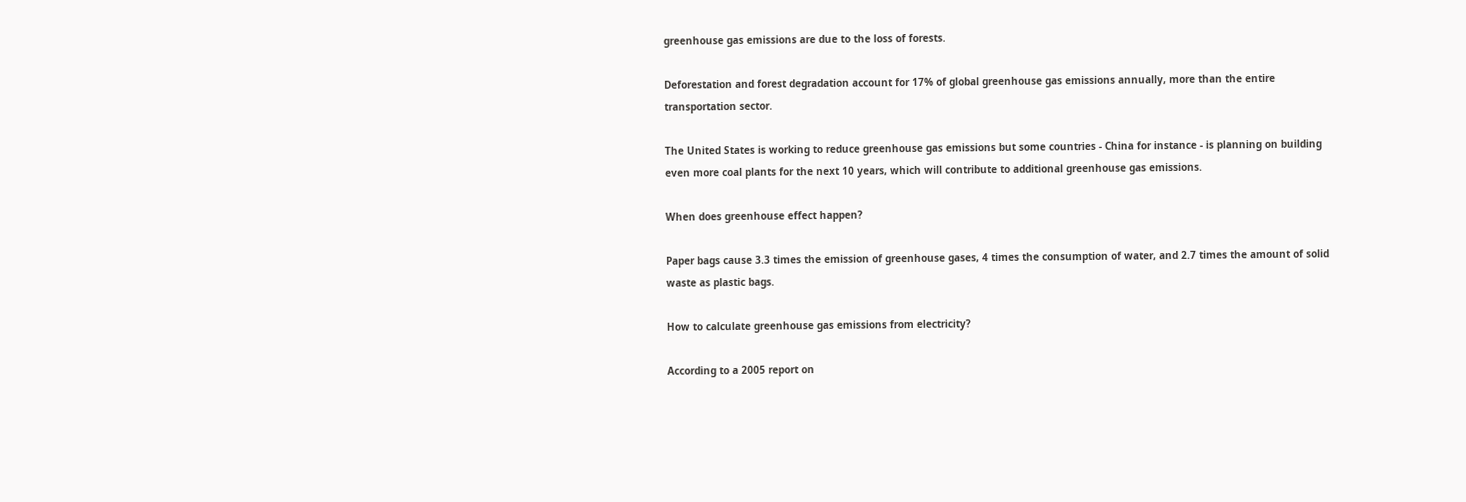greenhouse gas emissions are due to the loss of forests.

Deforestation and forest degradation account for 17% of global greenhouse gas emissions annually, more than the entire transportation sector.

The United States is working to reduce greenhouse gas emissions but some countries - China for instance - is planning on building even more coal plants for the next 10 years, which will contribute to additional greenhouse gas emissions.

When does greenhouse effect happen?

Paper bags cause 3.3 times the emission of greenhouse gases, 4 times the consumption of water, and 2.7 times the amount of solid waste as plastic bags.

How to calculate greenhouse gas emissions from electricity?

According to a 2005 report on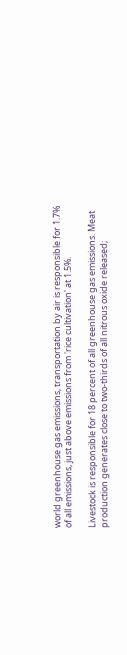world greenhouse gas emissions, transportation by air is responsible for 1.7% of all emissions, just above emissions from 'rice cultivation' at 1.5%.

Livestock is responsible for 18 percent of all greenhouse gas emissions. Meat production generates close to two-thirds of all nitrous oxide released;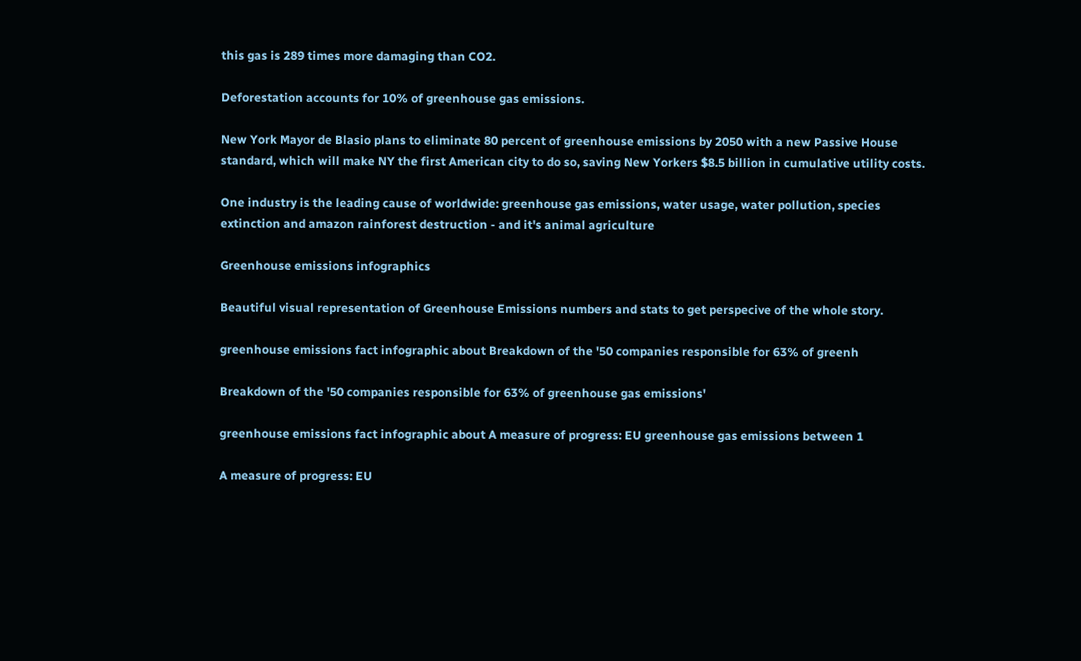this gas is 289 times more damaging than CO2.

Deforestation accounts for 10% of greenhouse gas emissions.

New York Mayor de Blasio plans to eliminate 80 percent of greenhouse emissions by 2050 with a new Passive House standard, which will make NY the first American city to do so, saving New Yorkers $8.5 billion in cumulative utility costs.

One industry is the leading cause of worldwide: greenhouse gas emissions, water usage, water pollution, species extinction and amazon rainforest destruction - and it's animal agriculture

Greenhouse emissions infographics

Beautiful visual representation of Greenhouse Emissions numbers and stats to get perspecive of the whole story.

greenhouse emissions fact infographic about Breakdown of the '50 companies responsible for 63% of greenh

Breakdown of the '50 companies responsible for 63% of greenhouse gas emissions'

greenhouse emissions fact infographic about A measure of progress: EU greenhouse gas emissions between 1

A measure of progress: EU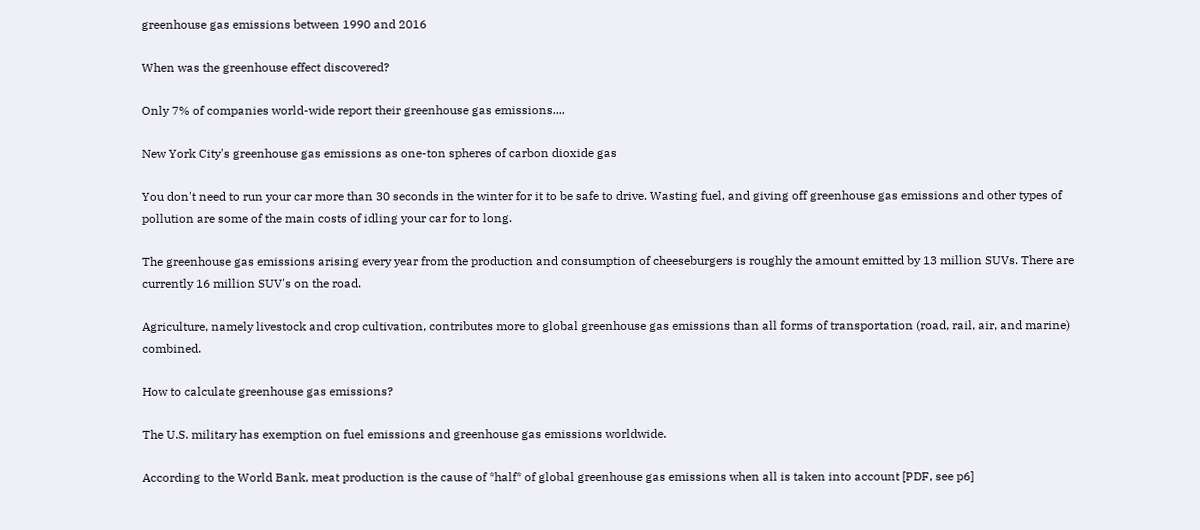greenhouse gas emissions between 1990 and 2016

When was the greenhouse effect discovered?

Only 7% of companies world-wide report their greenhouse gas emissions....

New York City's greenhouse gas emissions as one-ton spheres of carbon dioxide gas

You don't need to run your car more than 30 seconds in the winter for it to be safe to drive. Wasting fuel, and giving off greenhouse gas emissions and other types of pollution are some of the main costs of idling your car for to long.

The greenhouse gas emissions arising every year from the production and consumption of cheeseburgers is roughly the amount emitted by 13 million SUVs. There are currently 16 million SUV's on the road.

Agriculture, namely livestock and crop cultivation, contributes more to global greenhouse gas emissions than all forms of transportation (road, rail, air, and marine) combined.

How to calculate greenhouse gas emissions?

The U.S. military has exemption on fuel emissions and greenhouse gas emissions worldwide.

According to the World Bank, meat production is the cause of *half* of global greenhouse gas emissions when all is taken into account [PDF, see p6]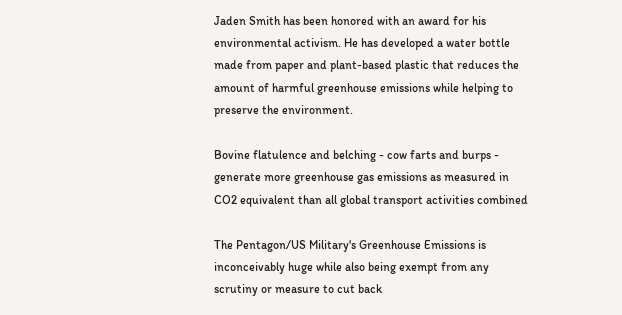Jaden Smith has been honored with an award for his environmental activism. He has developed a water bottle made from paper and plant-based plastic that reduces the amount of harmful greenhouse emissions while helping to preserve the environment.

Bovine flatulence and belching - cow farts and burps - generate more greenhouse gas emissions as measured in CO2 equivalent than all global transport activities combined

The Pentagon/US Military's Greenhouse Emissions is inconceivably huge while also being exempt from any scrutiny or measure to cut back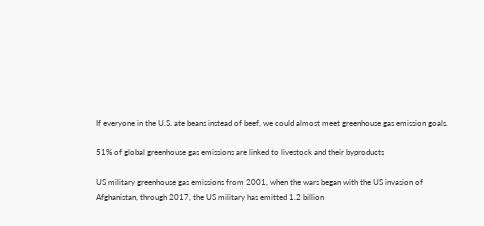If everyone in the U.S. ate beans instead of beef, we could almost meet greenhouse gas emission goals.

51% of global greenhouse gas emissions are linked to livestock and their byproducts

US military greenhouse gas emissions from 2001, when the wars began with the US invasion of Afghanistan, through 2017, the US military has emitted 1.2 billion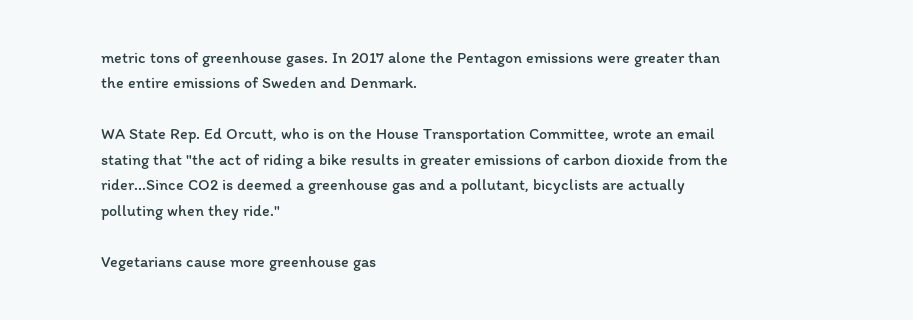metric tons of greenhouse gases. In 2017 alone the Pentagon emissions were greater than the entire emissions of Sweden and Denmark.

WA State Rep. Ed Orcutt, who is on the House Transportation Committee, wrote an email stating that "the act of riding a bike results in greater emissions of carbon dioxide from the rider...Since CO2 is deemed a greenhouse gas and a pollutant, bicyclists are actually polluting when they ride."

Vegetarians cause more greenhouse gas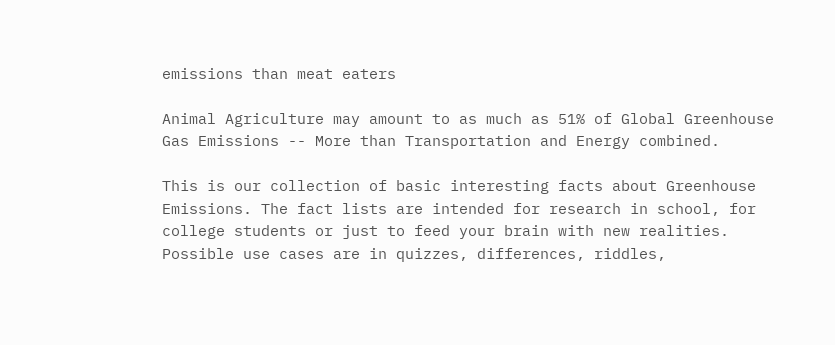emissions than meat eaters

Animal Agriculture may amount to as much as 51% of Global Greenhouse Gas Emissions -- More than Transportation and Energy combined.

This is our collection of basic interesting facts about Greenhouse Emissions. The fact lists are intended for research in school, for college students or just to feed your brain with new realities. Possible use cases are in quizzes, differences, riddles,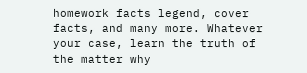homework facts legend, cover facts, and many more. Whatever your case, learn the truth of the matter why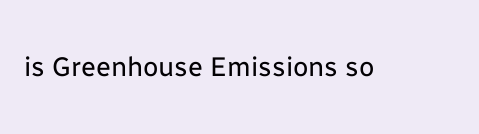is Greenhouse Emissions so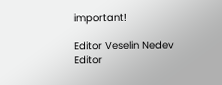important!

Editor Veselin Nedev Editor